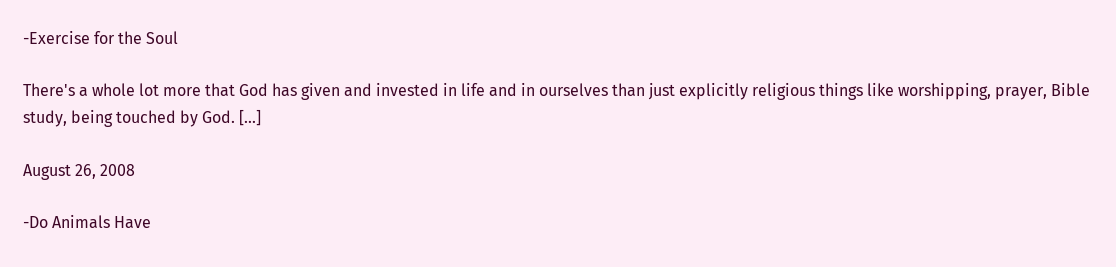-Exercise for the Soul

There's a whole lot more that God has given and invested in life and in ourselves than just explicitly religious things like worshipping, prayer, Bible study, being touched by God. [...]

August 26, 2008

-Do Animals Have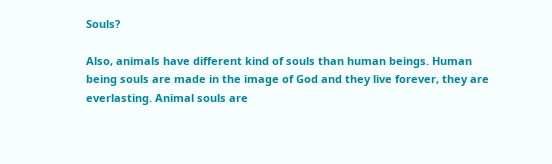Souls?

Also, animals have different kind of souls than human beings. Human being souls are made in the image of God and they live forever, they are everlasting. Animal souls are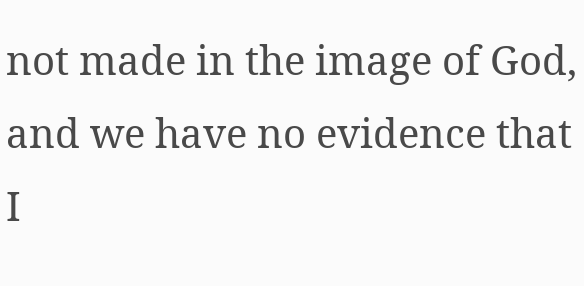not made in the image of God, and we have no evidence that I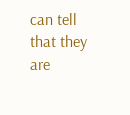can tell that they are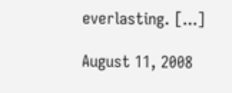everlasting. [...]

August 11, 2008